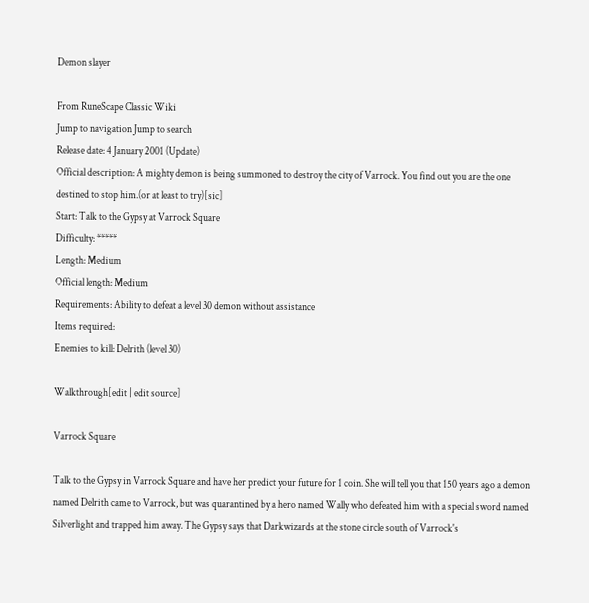Demon slayer

From RuneScape Classic Wiki
Jump to navigation Jump to search
Release date: 4 January 2001 (Update)
Official description: A mighty demon is being summoned to destroy the city of Varrock. You find out you are the one destined to stop him.(or at least to try)[sic]
Start: Talk to the Gypsy at Varrock Square
Difficulty: *****
Length: Medium
Official length: Medium
Requirements: Ability to defeat a level 30 demon without assistance
Items required:
Enemies to kill: Delrith (level 30)

Walkthrough[edit | edit source]

Varrock Square

Talk to the Gypsy in Varrock Square and have her predict your future for 1 coin. She will tell you that 150 years ago a demon named Delrith came to Varrock, but was quarantined by a hero named Wally who defeated him with a special sword named Silverlight and trapped him away. The Gypsy says that Darkwizards at the stone circle south of Varrock's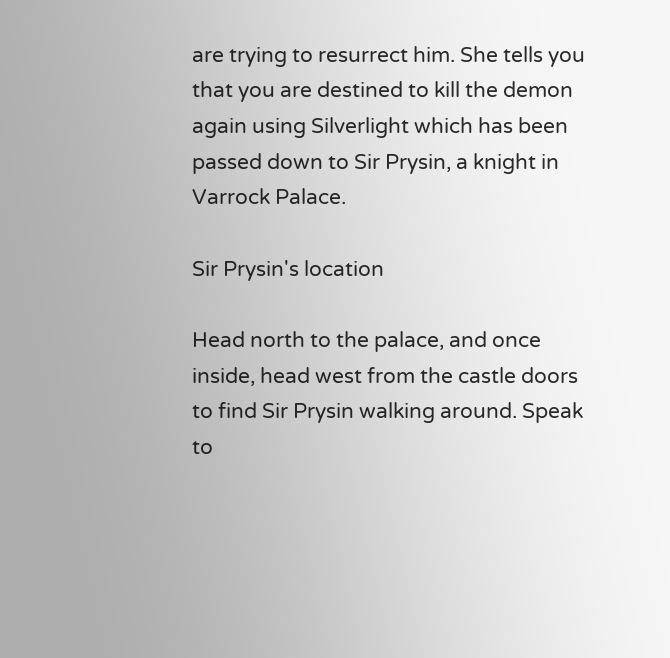are trying to resurrect him. She tells you that you are destined to kill the demon again using Silverlight which has been passed down to Sir Prysin, a knight in Varrock Palace.

Sir Prysin's location

Head north to the palace, and once inside, head west from the castle doors to find Sir Prysin walking around. Speak to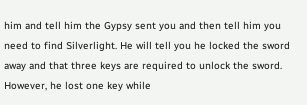him and tell him the Gypsy sent you and then tell him you need to find Silverlight. He will tell you he locked the sword away and that three keys are required to unlock the sword. However, he lost one key while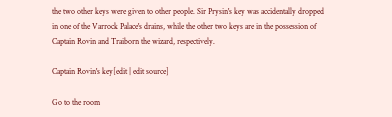the two other keys were given to other people. Sir Prysin's key was accidentally dropped in one of the Varrock Palace's drains, while the other two keys are in the possession of Captain Rovin and Traiborn the wizard, respectively.

Captain Rovin's key[edit | edit source]

Go to the room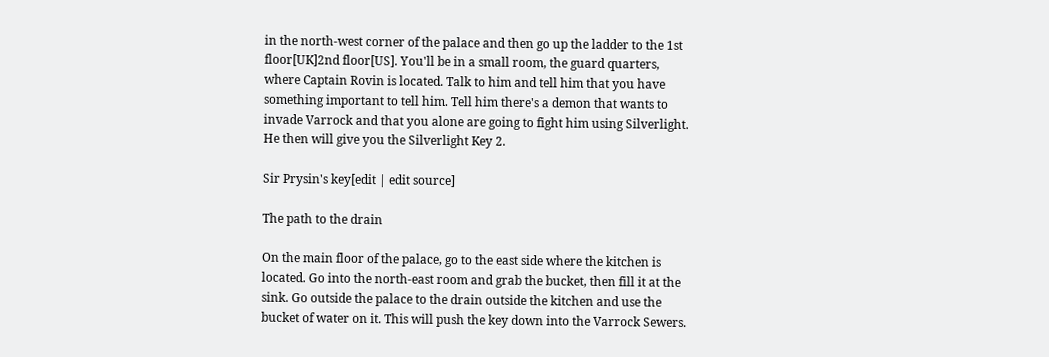in the north-west corner of the palace and then go up the ladder to the 1st floor[UK]2nd floor[US]. You'll be in a small room, the guard quarters, where Captain Rovin is located. Talk to him and tell him that you have something important to tell him. Tell him there's a demon that wants to invade Varrock and that you alone are going to fight him using Silverlight. He then will give you the Silverlight Key 2.

Sir Prysin's key[edit | edit source]

The path to the drain

On the main floor of the palace, go to the east side where the kitchen is located. Go into the north-east room and grab the bucket, then fill it at the sink. Go outside the palace to the drain outside the kitchen and use the bucket of water on it. This will push the key down into the Varrock Sewers.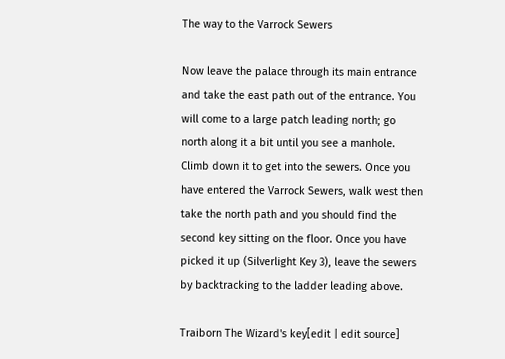The way to the Varrock Sewers

Now leave the palace through its main entrance and take the east path out of the entrance. You will come to a large patch leading north; go north along it a bit until you see a manhole. Climb down it to get into the sewers. Once you have entered the Varrock Sewers, walk west then take the north path and you should find the second key sitting on the floor. Once you have picked it up (Silverlight Key 3), leave the sewers by backtracking to the ladder leading above.

Traiborn The Wizard's key[edit | edit source]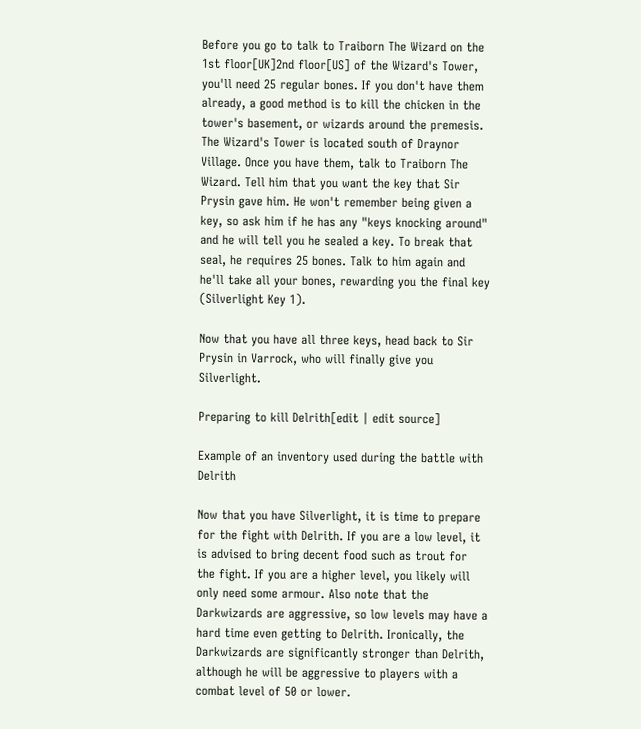Before you go to talk to Traiborn The Wizard on the 1st floor[UK]2nd floor[US] of the Wizard's Tower, you'll need 25 regular bones. If you don't have them already, a good method is to kill the chicken in the tower's basement, or wizards around the premesis. The Wizard's Tower is located south of Draynor Village. Once you have them, talk to Traiborn The Wizard. Tell him that you want the key that Sir Prysin gave him. He won't remember being given a key, so ask him if he has any "keys knocking around" and he will tell you he sealed a key. To break that seal, he requires 25 bones. Talk to him again and he'll take all your bones, rewarding you the final key (Silverlight Key 1).

Now that you have all three keys, head back to Sir Prysin in Varrock, who will finally give you Silverlight.

Preparing to kill Delrith[edit | edit source]

Example of an inventory used during the battle with Delrith

Now that you have Silverlight, it is time to prepare for the fight with Delrith. If you are a low level, it is advised to bring decent food such as trout for the fight. If you are a higher level, you likely will only need some armour. Also note that the Darkwizards are aggressive, so low levels may have a hard time even getting to Delrith. Ironically, the Darkwizards are significantly stronger than Delrith, although he will be aggressive to players with a combat level of 50 or lower.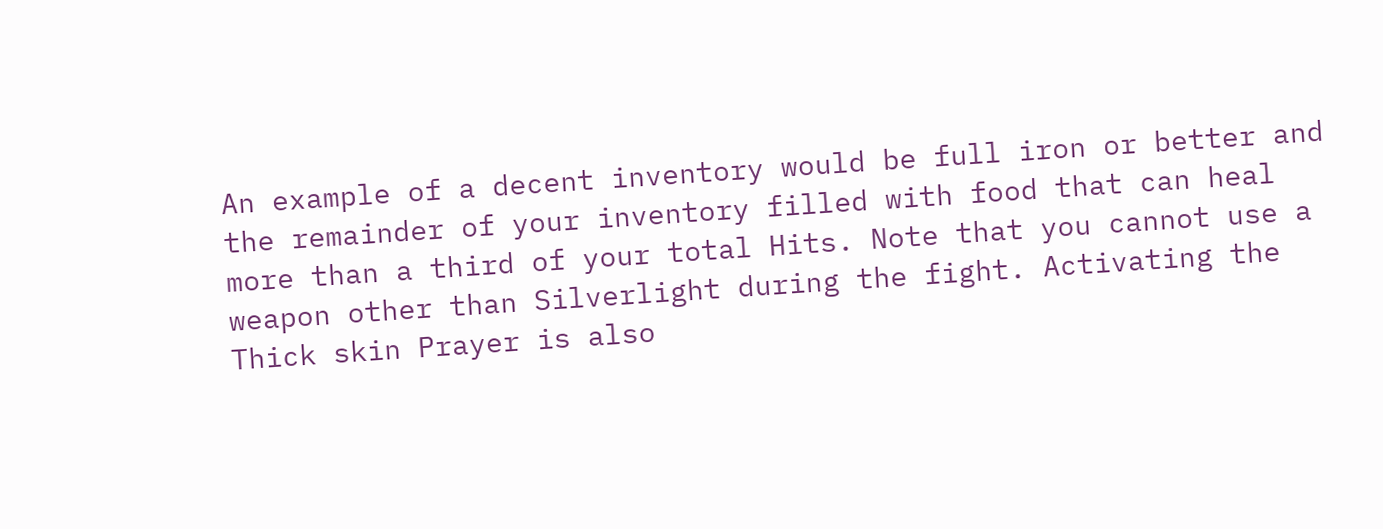An example of a decent inventory would be full iron or better and the remainder of your inventory filled with food that can heal more than a third of your total Hits. Note that you cannot use a weapon other than Silverlight during the fight. Activating the Thick skin Prayer is also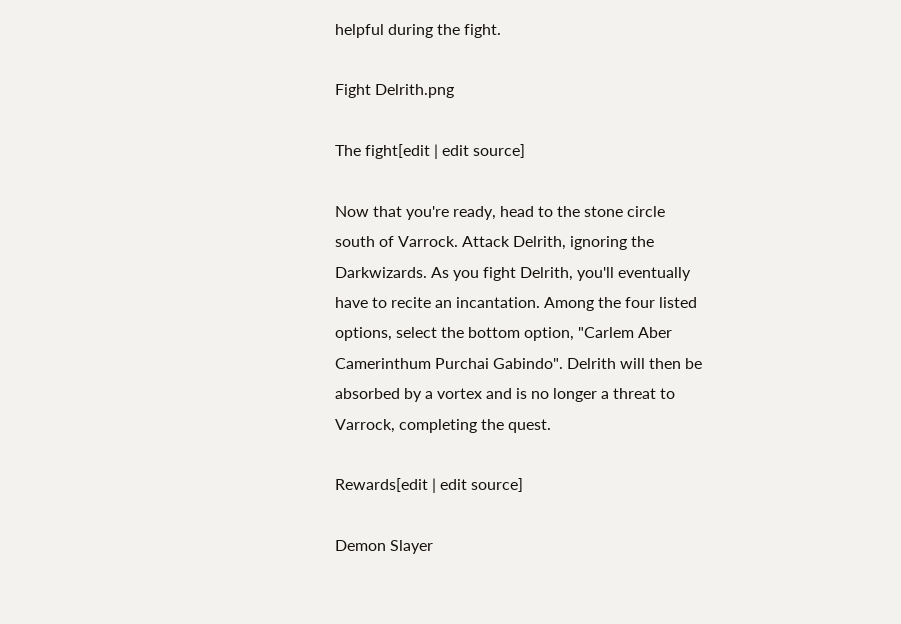helpful during the fight.

Fight Delrith.png

The fight[edit | edit source]

Now that you're ready, head to the stone circle south of Varrock. Attack Delrith, ignoring the Darkwizards. As you fight Delrith, you'll eventually have to recite an incantation. Among the four listed options, select the bottom option, "Carlem Aber Camerinthum Purchai Gabindo". Delrith will then be absorbed by a vortex and is no longer a threat to Varrock, completing the quest.

Rewards[edit | edit source]

Demon Slayer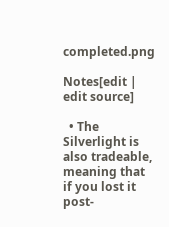completed.png

Notes[edit | edit source]

  • The Silverlight is also tradeable, meaning that if you lost it post-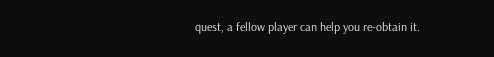quest, a fellow player can help you re-obtain it.